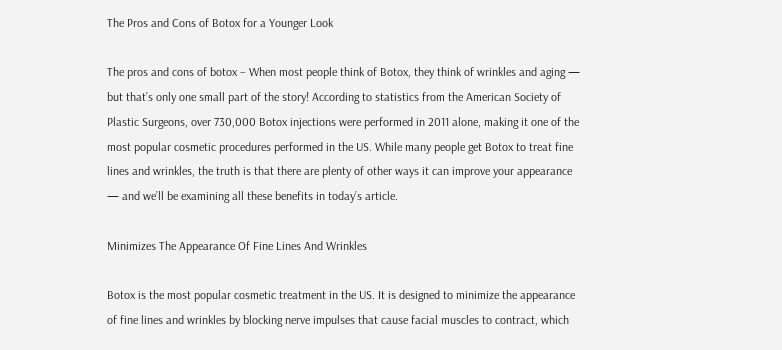The Pros and Cons of Botox for a Younger Look

The pros and cons of botox – When most people think of Botox, they think of wrinkles and aging — but that’s only one small part of the story! According to statistics from the American Society of Plastic Surgeons, over 730,000 Botox injections were performed in 2011 alone, making it one of the most popular cosmetic procedures performed in the US. While many people get Botox to treat fine lines and wrinkles, the truth is that there are plenty of other ways it can improve your appearance — and we’ll be examining all these benefits in today’s article.

Minimizes The Appearance Of Fine Lines And Wrinkles

Botox is the most popular cosmetic treatment in the US. It is designed to minimize the appearance of fine lines and wrinkles by blocking nerve impulses that cause facial muscles to contract, which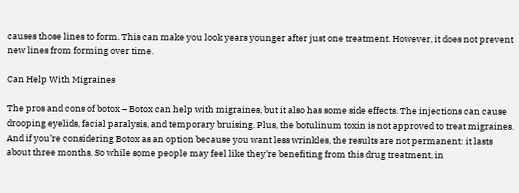causes those lines to form. This can make you look years younger after just one treatment. However, it does not prevent new lines from forming over time.

Can Help With Migraines

The pros and cons of botox – Botox can help with migraines, but it also has some side effects. The injections can cause drooping eyelids, facial paralysis, and temporary bruising. Plus, the botulinum toxin is not approved to treat migraines. And if you’re considering Botox as an option because you want less wrinkles, the results are not permanent: it lasts about three months. So while some people may feel like they’re benefiting from this drug treatment, in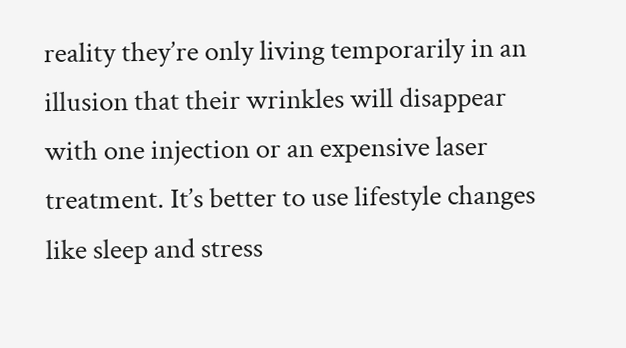reality they’re only living temporarily in an illusion that their wrinkles will disappear with one injection or an expensive laser treatment. It’s better to use lifestyle changes like sleep and stress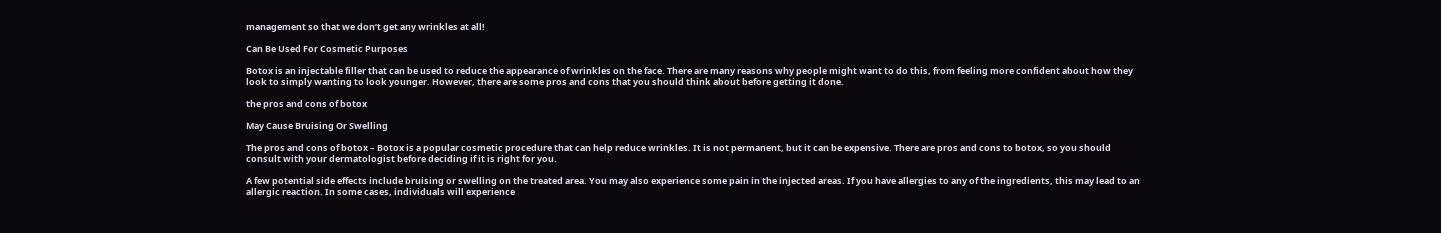management so that we don’t get any wrinkles at all!

Can Be Used For Cosmetic Purposes

Botox is an injectable filler that can be used to reduce the appearance of wrinkles on the face. There are many reasons why people might want to do this, from feeling more confident about how they look to simply wanting to look younger. However, there are some pros and cons that you should think about before getting it done.

the pros and cons of botox

May Cause Bruising Or Swelling

The pros and cons of botox – Botox is a popular cosmetic procedure that can help reduce wrinkles. It is not permanent, but it can be expensive. There are pros and cons to botox, so you should consult with your dermatologist before deciding if it is right for you.

A few potential side effects include bruising or swelling on the treated area. You may also experience some pain in the injected areas. If you have allergies to any of the ingredients, this may lead to an allergic reaction. In some cases, individuals will experience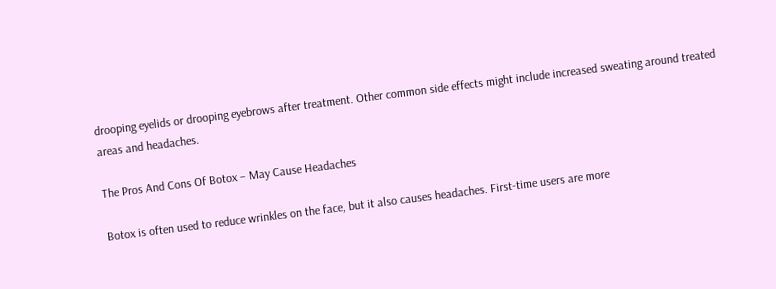drooping eyelids or drooping eyebrows after treatment. Other common side effects might include increased sweating around treated areas and headaches.

The Pros And Cons Of Botox – May Cause Headaches

Botox is often used to reduce wrinkles on the face, but it also causes headaches. First-time users are more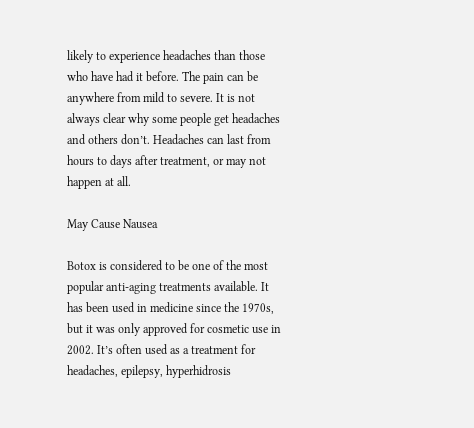likely to experience headaches than those who have had it before. The pain can be anywhere from mild to severe. It is not always clear why some people get headaches and others don’t. Headaches can last from hours to days after treatment, or may not happen at all.

May Cause Nausea

Botox is considered to be one of the most popular anti-aging treatments available. It has been used in medicine since the 1970s, but it was only approved for cosmetic use in 2002. It’s often used as a treatment for headaches, epilepsy, hyperhidrosis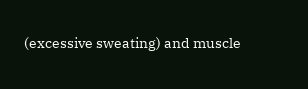(excessive sweating) and muscle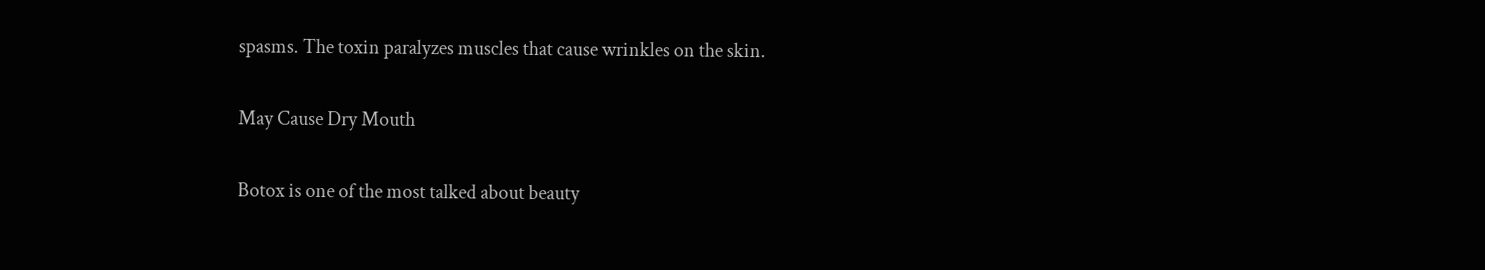spasms. The toxin paralyzes muscles that cause wrinkles on the skin.

May Cause Dry Mouth

Botox is one of the most talked about beauty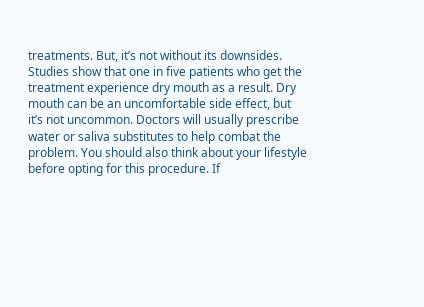treatments. But, it’s not without its downsides. Studies show that one in five patients who get the treatment experience dry mouth as a result. Dry mouth can be an uncomfortable side effect, but it’s not uncommon. Doctors will usually prescribe water or saliva substitutes to help combat the problem. You should also think about your lifestyle before opting for this procedure. If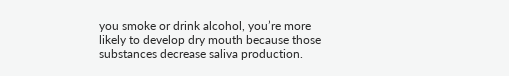you smoke or drink alcohol, you’re more likely to develop dry mouth because those substances decrease saliva production.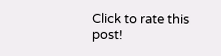Click to rate this post!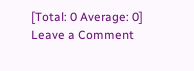[Total: 0 Average: 0]
Leave a Comment